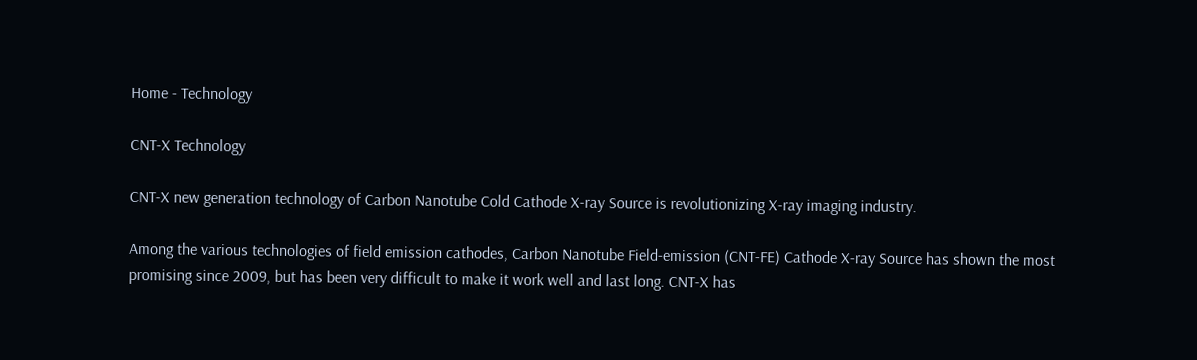Home - Technology

CNT-X Technology

CNT-X new generation technology of Carbon Nanotube Cold Cathode X-ray Source is revolutionizing X-ray imaging industry.

Among the various technologies of field emission cathodes, Carbon Nanotube Field-emission (CNT-FE) Cathode X-ray Source has shown the most promising since 2009, but has been very difficult to make it work well and last long. CNT-X has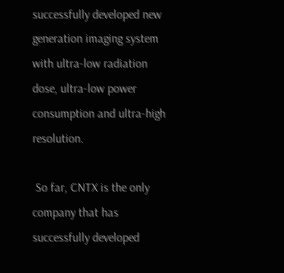successfully developed new generation imaging system with ultra-low radiation dose, ultra-low power consumption and ultra-high resolution.

 So far, CNTX is the only company that has successfully developed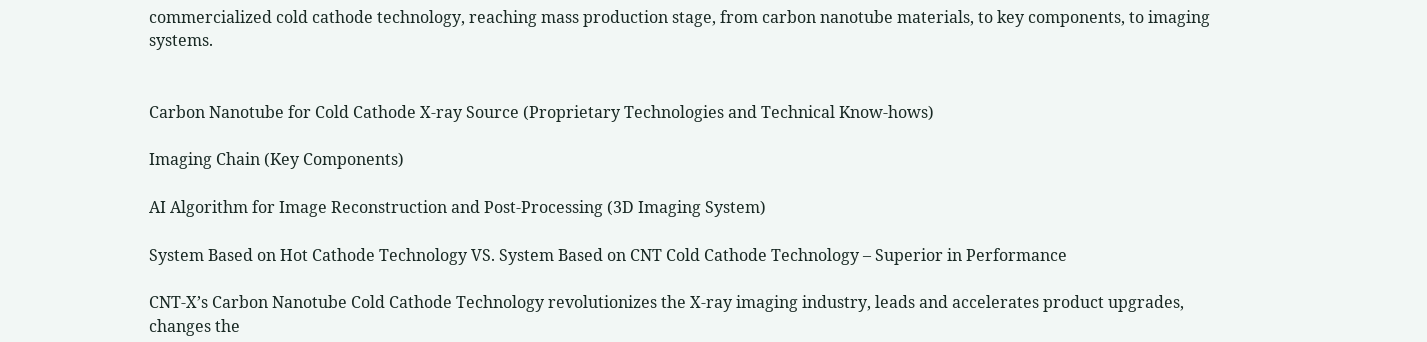commercialized cold cathode technology, reaching mass production stage, from carbon nanotube materials, to key components, to imaging systems.


Carbon Nanotube for Cold Cathode X-ray Source (Proprietary Technologies and Technical Know-hows)

Imaging Chain (Key Components)

AI Algorithm for Image Reconstruction and Post-Processing (3D Imaging System)

System Based on Hot Cathode Technology VS. System Based on CNT Cold Cathode Technology – Superior in Performance

CNT-X’s Carbon Nanotube Cold Cathode Technology revolutionizes the X-ray imaging industry, leads and accelerates product upgrades, changes the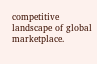competitive landscape of global marketplace.